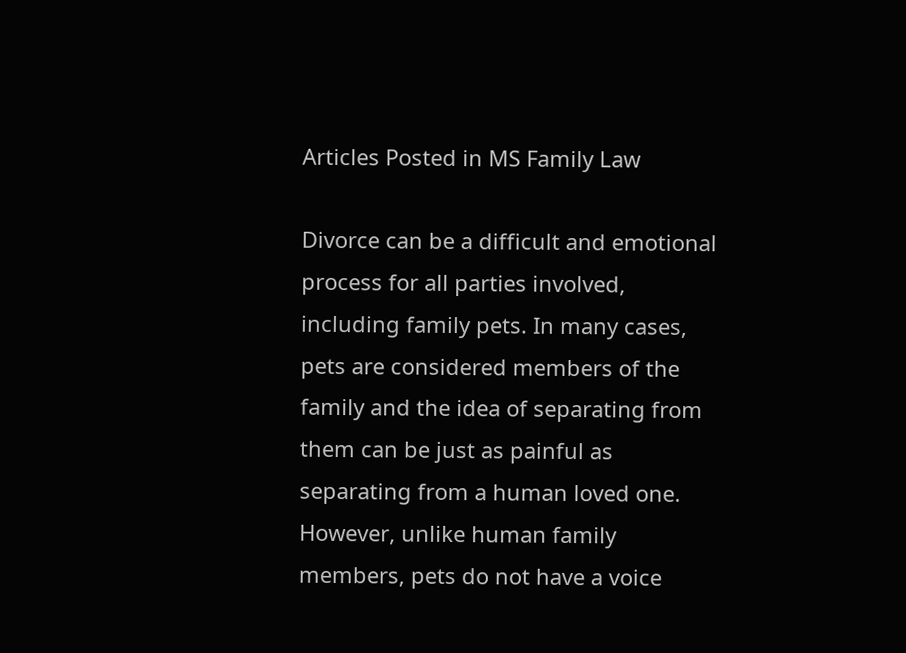Articles Posted in MS Family Law

Divorce can be a difficult and emotional process for all parties involved, including family pets. In many cases, pets are considered members of the family and the idea of separating from them can be just as painful as separating from a human loved one. However, unlike human family members, pets do not have a voice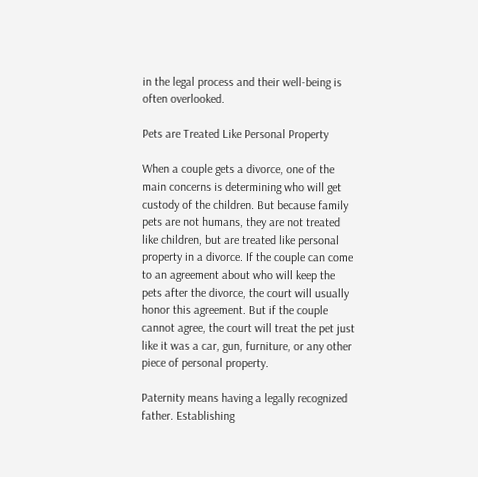in the legal process and their well-being is often overlooked.

Pets are Treated Like Personal Property

When a couple gets a divorce, one of the main concerns is determining who will get custody of the children. But because family pets are not humans, they are not treated like children, but are treated like personal property in a divorce. If the couple can come to an agreement about who will keep the pets after the divorce, the court will usually honor this agreement. But if the couple cannot agree, the court will treat the pet just like it was a car, gun, furniture, or any other piece of personal property.

Paternity means having a legally recognized father. Establishing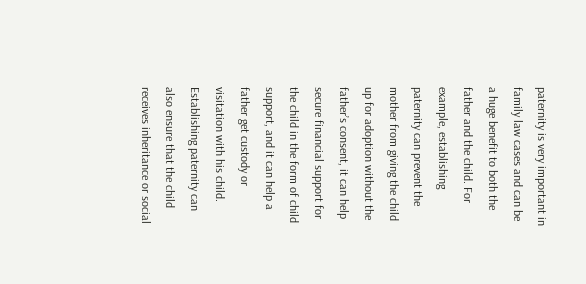paternity is very important in family law cases and can be a huge benefit to both the father and the child. For example, establishing paternity can prevent the mother from giving the child up for adoption without the father’s consent, it can help secure financial support for the child in the form of child support, and it can help a father get custody or visitation with his child. Establishing paternity can also ensure that the child receives inheritance or social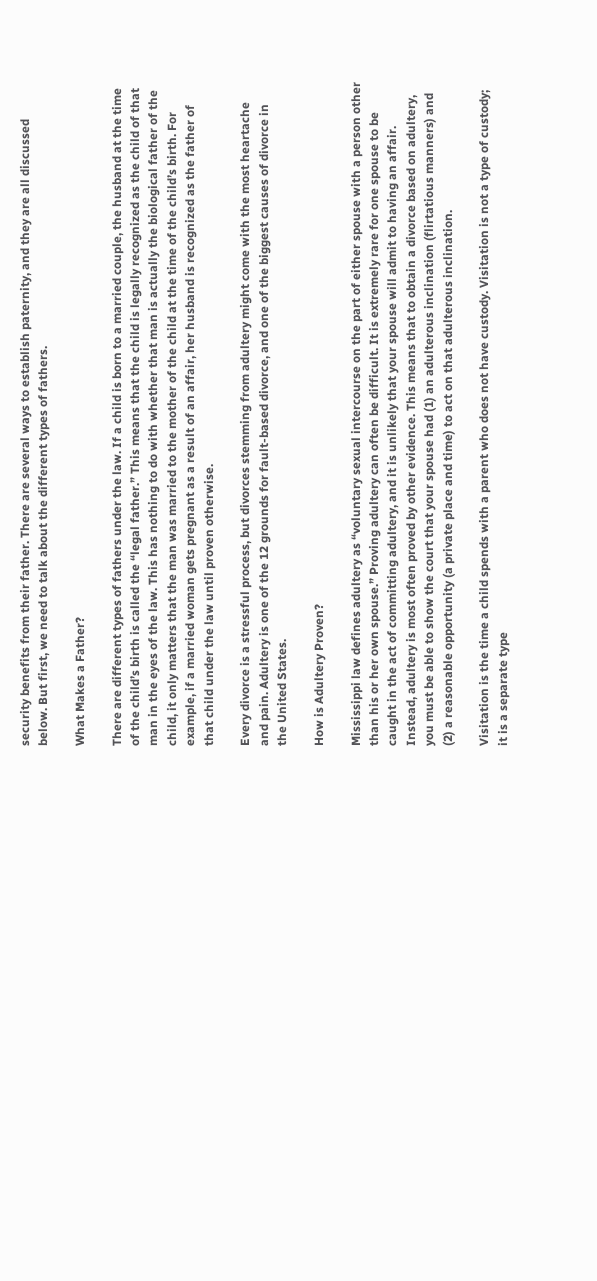security benefits from their father. There are several ways to establish paternity, and they are all discussed below. But first, we need to talk about the different types of fathers.

What Makes a Father?

There are different types of fathers under the law. If a child is born to a married couple, the husband at the time of the child’s birth is called the “legal father.” This means that the child is legally recognized as the child of that man in the eyes of the law. This has nothing to do with whether that man is actually the biological father of the child, it only matters that the man was married to the mother of the child at the time of the child’s birth. For example, if a married woman gets pregnant as a result of an affair, her husband is recognized as the father of that child under the law until proven otherwise.

Every divorce is a stressful process, but divorces stemming from adultery might come with the most heartache and pain. Adultery is one of the 12 grounds for fault-based divorce, and one of the biggest causes of divorce in the United States.

How is Adultery Proven?

Mississippi law defines adultery as “voluntary sexual intercourse on the part of either spouse with a person other than his or her own spouse.” Proving adultery can often be difficult. It is extremely rare for one spouse to be caught in the act of committing adultery, and it is unlikely that your spouse will admit to having an affair. Instead, adultery is most often proved by other evidence. This means that to obtain a divorce based on adultery, you must be able to show the court that your spouse had (1) an adulterous inclination (flirtatious manners) and (2) a reasonable opportunity (a private place and time) to act on that adulterous inclination.

Visitation is the time a child spends with a parent who does not have custody. Visitation is not a type of custody; it is a separate type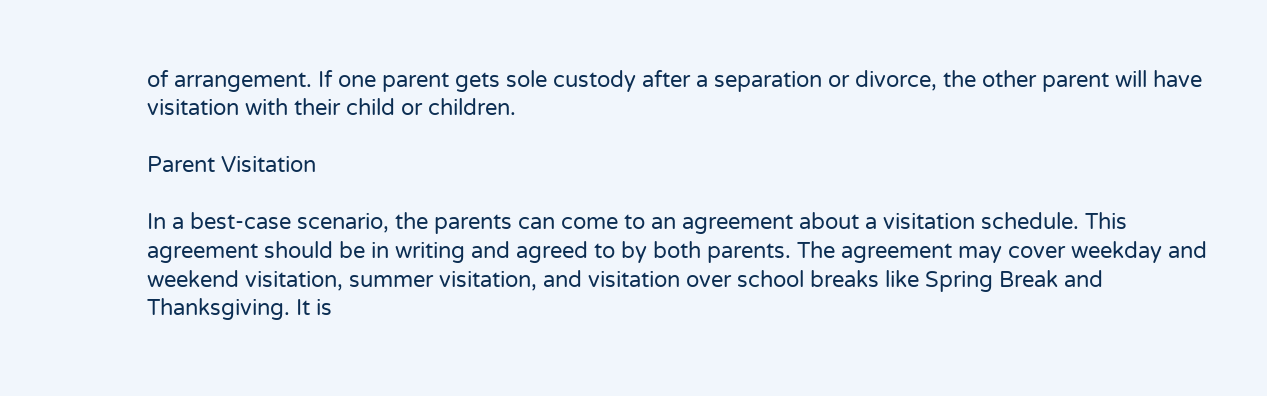of arrangement. If one parent gets sole custody after a separation or divorce, the other parent will have visitation with their child or children.

Parent Visitation

In a best-case scenario, the parents can come to an agreement about a visitation schedule. This agreement should be in writing and agreed to by both parents. The agreement may cover weekday and weekend visitation, summer visitation, and visitation over school breaks like Spring Break and Thanksgiving. It is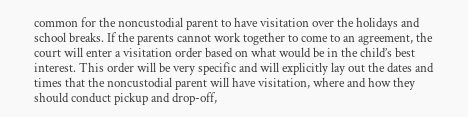common for the noncustodial parent to have visitation over the holidays and school breaks. If the parents cannot work together to come to an agreement, the court will enter a visitation order based on what would be in the child’s best interest. This order will be very specific and will explicitly lay out the dates and times that the noncustodial parent will have visitation, where and how they should conduct pickup and drop-off,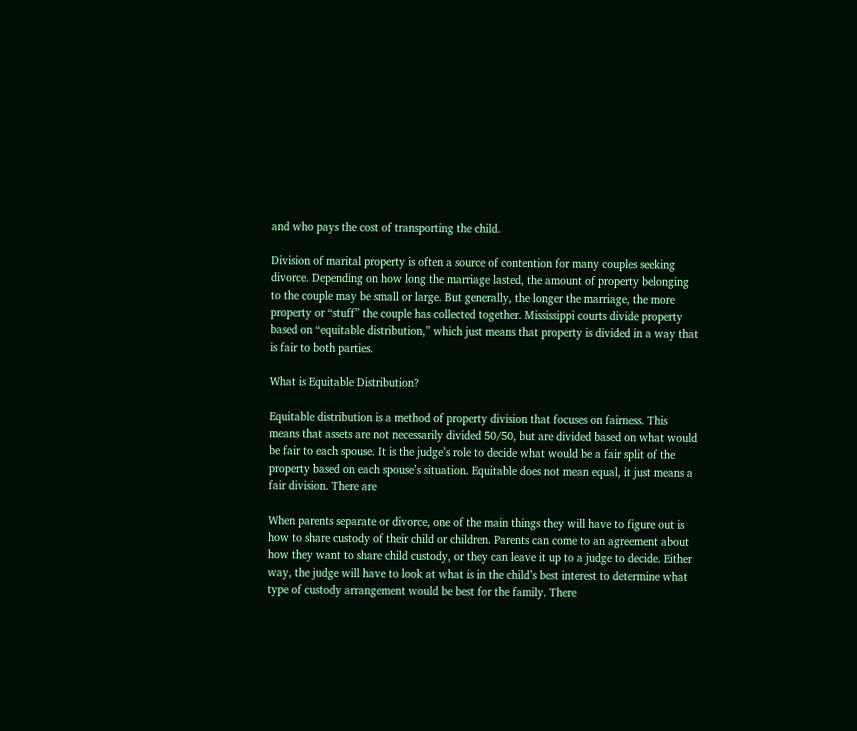and who pays the cost of transporting the child.

Division of marital property is often a source of contention for many couples seeking divorce. Depending on how long the marriage lasted, the amount of property belonging to the couple may be small or large. But generally, the longer the marriage, the more property or “stuff” the couple has collected together. Mississippi courts divide property based on “equitable distribution,” which just means that property is divided in a way that is fair to both parties.

What is Equitable Distribution?

Equitable distribution is a method of property division that focuses on fairness. This means that assets are not necessarily divided 50/50, but are divided based on what would be fair to each spouse. It is the judge’s role to decide what would be a fair split of the property based on each spouse’s situation. Equitable does not mean equal, it just means a fair division. There are

When parents separate or divorce, one of the main things they will have to figure out is how to share custody of their child or children. Parents can come to an agreement about how they want to share child custody, or they can leave it up to a judge to decide. Either way, the judge will have to look at what is in the child’s best interest to determine what type of custody arrangement would be best for the family. There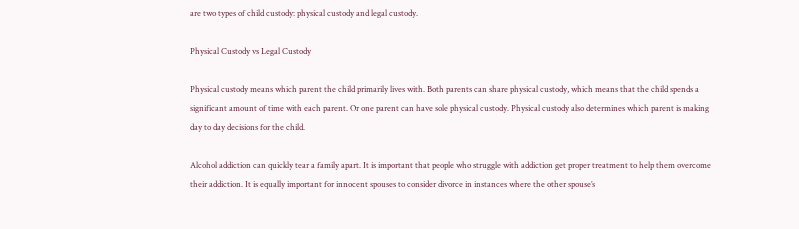are two types of child custody: physical custody and legal custody.

Physical Custody vs Legal Custody

Physical custody means which parent the child primarily lives with. Both parents can share physical custody, which means that the child spends a significant amount of time with each parent. Or one parent can have sole physical custody. Physical custody also determines which parent is making day to day decisions for the child.

Alcohol addiction can quickly tear a family apart. It is important that people who struggle with addiction get proper treatment to help them overcome their addiction. It is equally important for innocent spouses to consider divorce in instances where the other spouse’s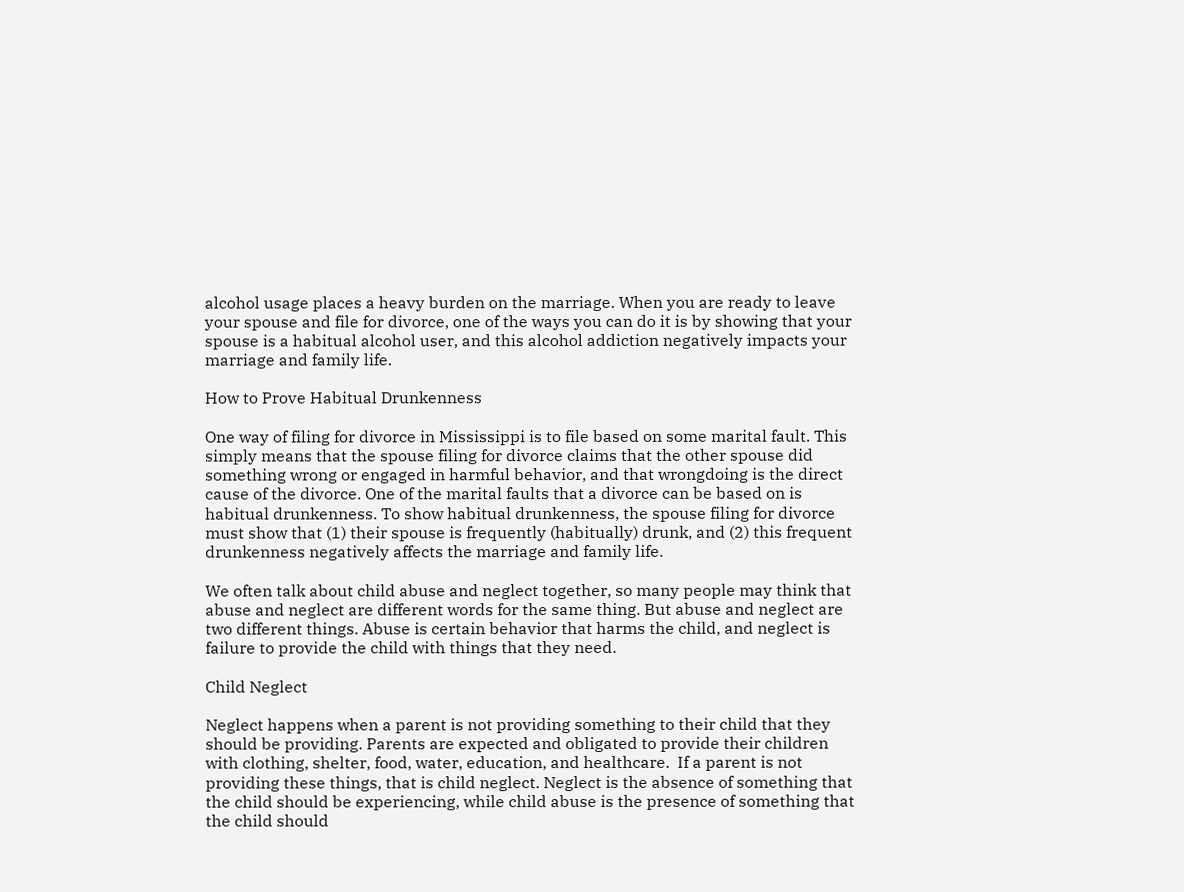alcohol usage places a heavy burden on the marriage. When you are ready to leave your spouse and file for divorce, one of the ways you can do it is by showing that your spouse is a habitual alcohol user, and this alcohol addiction negatively impacts your marriage and family life.

How to Prove Habitual Drunkenness

One way of filing for divorce in Mississippi is to file based on some marital fault. This simply means that the spouse filing for divorce claims that the other spouse did something wrong or engaged in harmful behavior, and that wrongdoing is the direct cause of the divorce. One of the marital faults that a divorce can be based on is habitual drunkenness. To show habitual drunkenness, the spouse filing for divorce must show that (1) their spouse is frequently (habitually) drunk, and (2) this frequent drunkenness negatively affects the marriage and family life.

We often talk about child abuse and neglect together, so many people may think that abuse and neglect are different words for the same thing. But abuse and neglect are two different things. Abuse is certain behavior that harms the child, and neglect is failure to provide the child with things that they need.

Child Neglect

Neglect happens when a parent is not providing something to their child that they should be providing. Parents are expected and obligated to provide their children with clothing, shelter, food, water, education, and healthcare.  If a parent is not providing these things, that is child neglect. Neglect is the absence of something that the child should be experiencing, while child abuse is the presence of something that the child should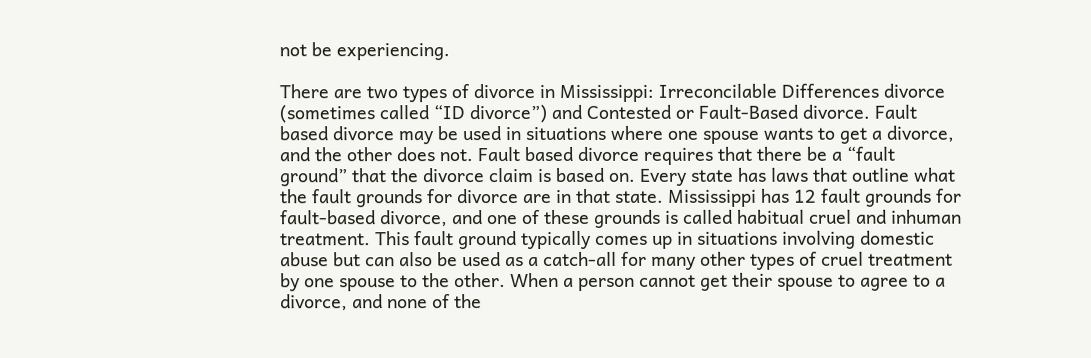not be experiencing.

There are two types of divorce in Mississippi: Irreconcilable Differences divorce (sometimes called “ID divorce”) and Contested or Fault-Based divorce. Fault based divorce may be used in situations where one spouse wants to get a divorce, and the other does not. Fault based divorce requires that there be a “fault ground” that the divorce claim is based on. Every state has laws that outline what the fault grounds for divorce are in that state. Mississippi has 12 fault grounds for fault-based divorce, and one of these grounds is called habitual cruel and inhuman treatment. This fault ground typically comes up in situations involving domestic abuse but can also be used as a catch-all for many other types of cruel treatment by one spouse to the other. When a person cannot get their spouse to agree to a divorce, and none of the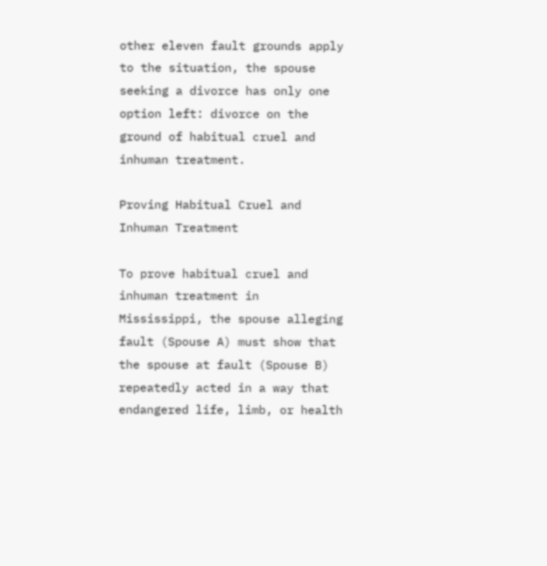other eleven fault grounds apply to the situation, the spouse seeking a divorce has only one option left: divorce on the ground of habitual cruel and inhuman treatment.

Proving Habitual Cruel and Inhuman Treatment

To prove habitual cruel and inhuman treatment in Mississippi, the spouse alleging fault (Spouse A) must show that the spouse at fault (Spouse B) repeatedly acted in a way that endangered life, limb, or health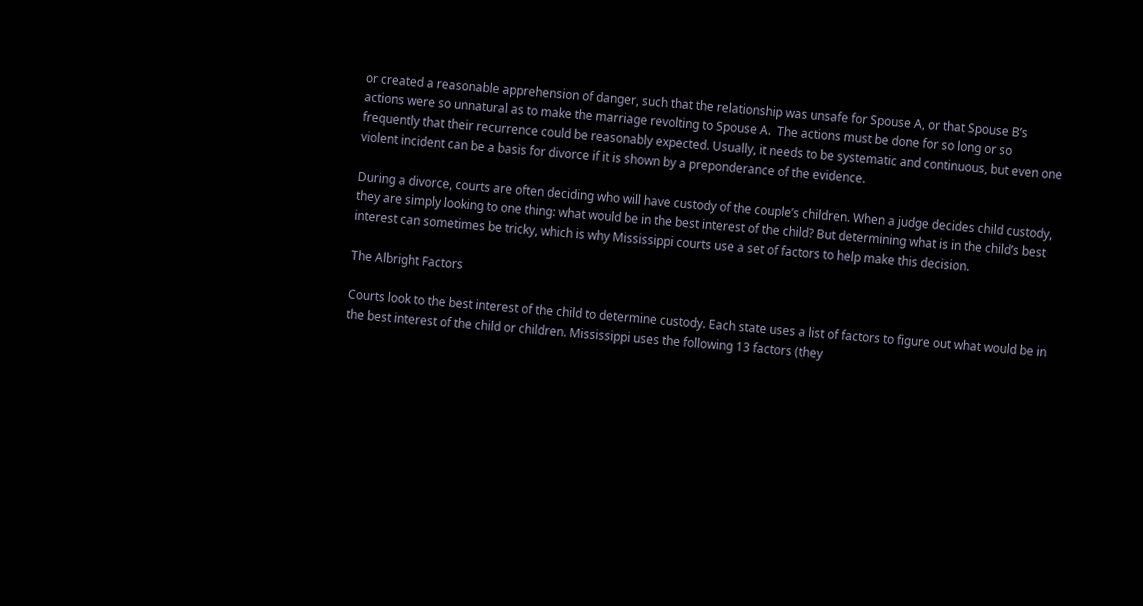or created a reasonable apprehension of danger, such that the relationship was unsafe for Spouse A, or that Spouse B’s actions were so unnatural as to make the marriage revolting to Spouse A.  The actions must be done for so long or so frequently that their recurrence could be reasonably expected. Usually, it needs to be systematic and continuous, but even one violent incident can be a basis for divorce if it is shown by a preponderance of the evidence.

During a divorce, courts are often deciding who will have custody of the couple’s children. When a judge decides child custody, they are simply looking to one thing: what would be in the best interest of the child? But determining what is in the child’s best interest can sometimes be tricky, which is why Mississippi courts use a set of factors to help make this decision.

The Albright Factors

Courts look to the best interest of the child to determine custody. Each state uses a list of factors to figure out what would be in the best interest of the child or children. Mississippi uses the following 13 factors (they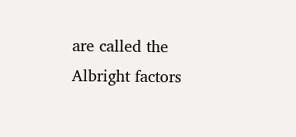are called the Albright factors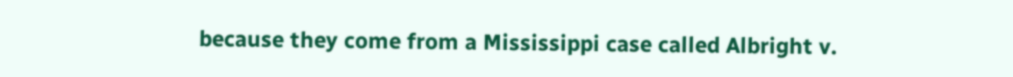because they come from a Mississippi case called Albright v.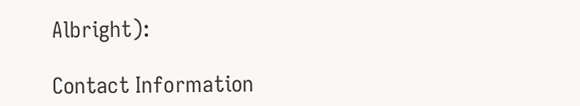Albright):

Contact Information